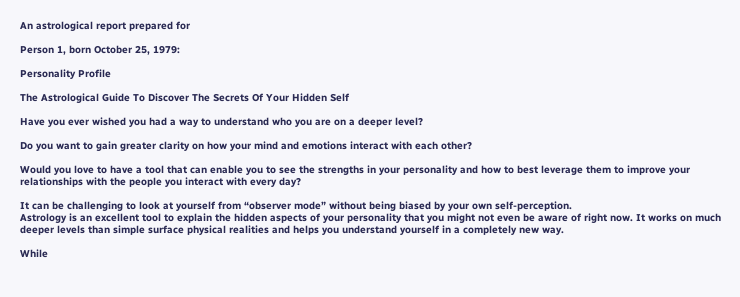An astrological report prepared for

Person 1, born October 25, 1979:

Personality Profile

The Astrological Guide To Discover The Secrets Of Your Hidden Self

Have you ever wished you had a way to understand who you are on a deeper level?

Do you want to gain greater clarity on how your mind and emotions interact with each other?

Would you love to have a tool that can enable you to see the strengths in your personality and how to best leverage them to improve your relationships with the people you interact with every day?

It can be challenging to look at yourself from “observer mode” without being biased by your own self-perception.
Astrology is an excellent tool to explain the hidden aspects of your personality that you might not even be aware of right now. It works on much deeper levels than simple surface physical realities and helps you understand yourself in a completely new way.

While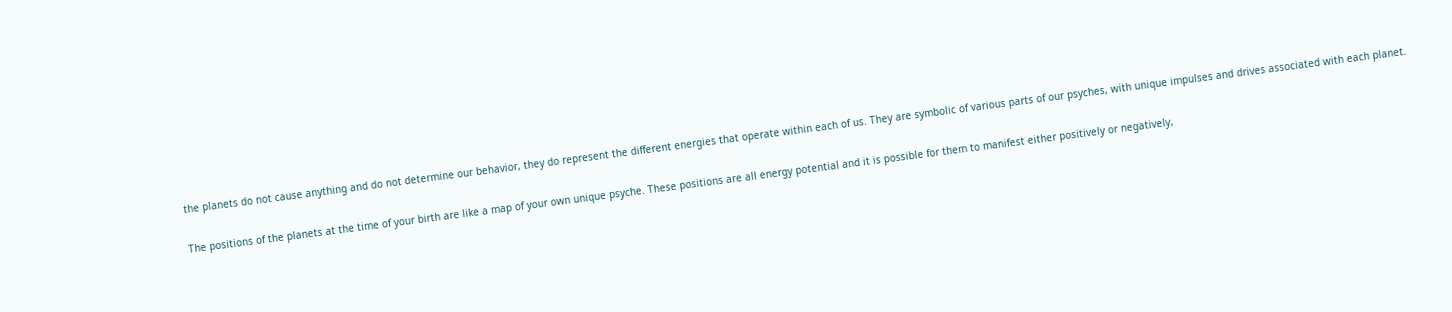the planets do not cause anything and do not determine our behavior, they do represent the different energies that operate within each of us. They are symbolic of various parts of our psyches, with unique impulses and drives associated with each planet.

The positions of the planets at the time of your birth are like a map of your own unique psyche. These positions are all energy potential and it is possible for them to manifest either positively or negatively,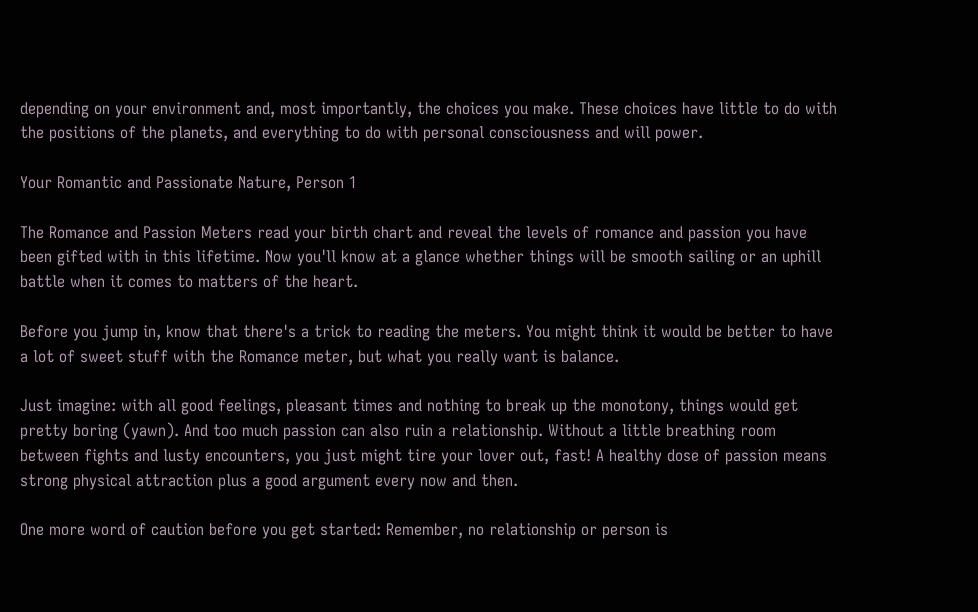depending on your environment and, most importantly, the choices you make. These choices have little to do with the positions of the planets, and everything to do with personal consciousness and will power.

Your Romantic and Passionate Nature, Person 1

The Romance and Passion Meters read your birth chart and reveal the levels of romance and passion you have been gifted with in this lifetime. Now you'll know at a glance whether things will be smooth sailing or an uphill battle when it comes to matters of the heart.

Before you jump in, know that there's a trick to reading the meters. You might think it would be better to have a lot of sweet stuff with the Romance meter, but what you really want is balance.

Just imagine: with all good feelings, pleasant times and nothing to break up the monotony, things would get pretty boring (yawn). And too much passion can also ruin a relationship. Without a little breathing room between fights and lusty encounters, you just might tire your lover out, fast! A healthy dose of passion means strong physical attraction plus a good argument every now and then.

One more word of caution before you get started: Remember, no relationship or person is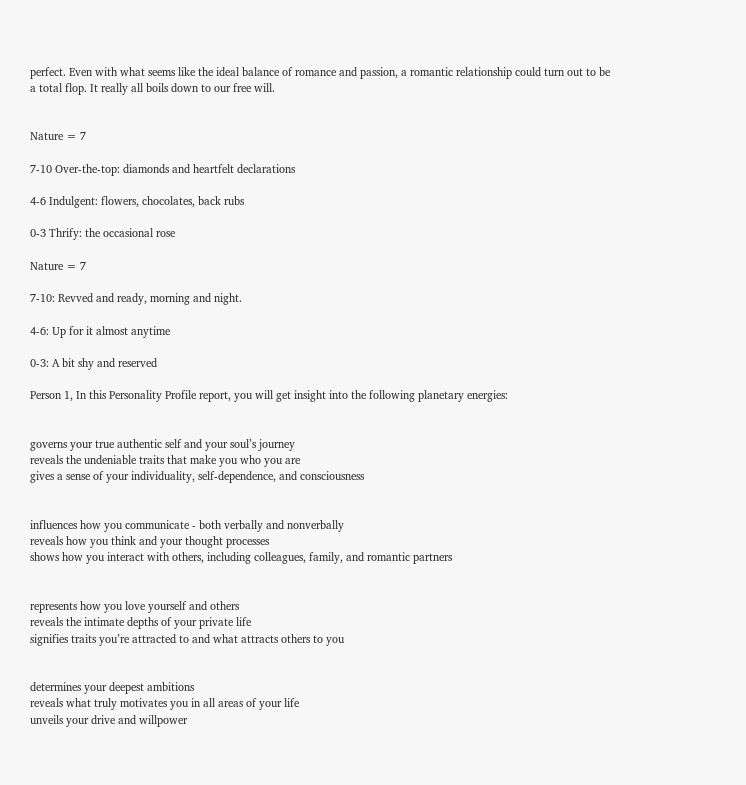perfect. Even with what seems like the ideal balance of romance and passion, a romantic relationship could turn out to be a total flop. It really all boils down to our free will.


Nature = 7

7-10 Over-the-top: diamonds and heartfelt declarations

4-6 Indulgent: flowers, chocolates, back rubs

0-3 Thrify: the occasional rose

Nature = 7

7-10: Revved and ready, morning and night.

4-6: Up for it almost anytime

0-3: A bit shy and reserved

Person 1, In this Personality Profile report, you will get insight into the following planetary energies:


governs your true authentic self and your soul’s journey
reveals the undeniable traits that make you who you are
gives a sense of your individuality, self-dependence, and consciousness


influences how you communicate - both verbally and nonverbally
reveals how you think and your thought processes
shows how you interact with others, including colleagues, family, and romantic partners


represents how you love yourself and others
reveals the intimate depths of your private life
signifies traits you’re attracted to and what attracts others to you


determines your deepest ambitions
reveals what truly motivates you in all areas of your life
unveils your drive and willpower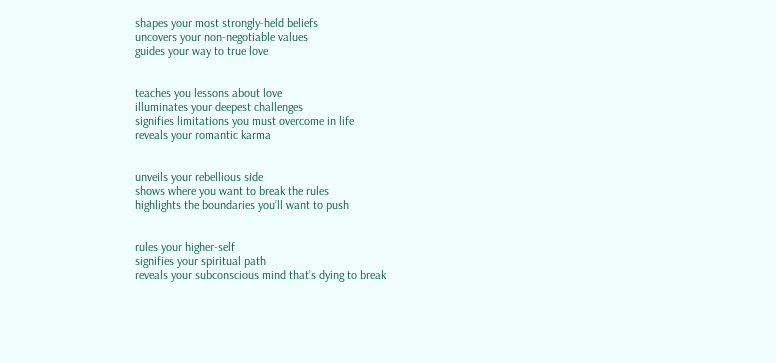shapes your most strongly-held beliefs
uncovers your non-negotiable values
guides your way to true love


teaches you lessons about love
illuminates your deepest challenges
signifies limitations you must overcome in life
reveals your romantic karma


unveils your rebellious side
shows where you want to break the rules
highlights the boundaries you’ll want to push


rules your higher-self
signifies your spiritual path
reveals your subconscious mind that’s dying to break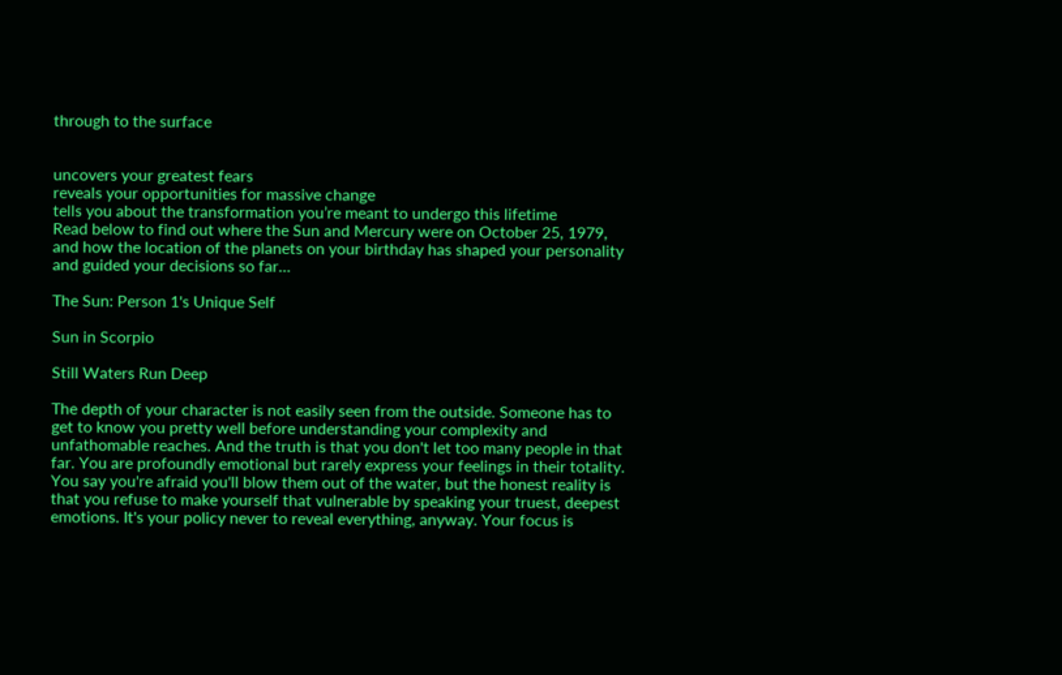through to the surface


uncovers your greatest fears
reveals your opportunities for massive change
tells you about the transformation you’re meant to undergo this lifetime
Read below to find out where the Sun and Mercury were on October 25, 1979, and how the location of the planets on your birthday has shaped your personality and guided your decisions so far…

The Sun: Person 1's Unique Self

Sun in Scorpio

Still Waters Run Deep

The depth of your character is not easily seen from the outside. Someone has to get to know you pretty well before understanding your complexity and unfathomable reaches. And the truth is that you don't let too many people in that far. You are profoundly emotional but rarely express your feelings in their totality. You say you're afraid you'll blow them out of the water, but the honest reality is that you refuse to make yourself that vulnerable by speaking your truest, deepest emotions. It's your policy never to reveal everything, anyway. Your focus is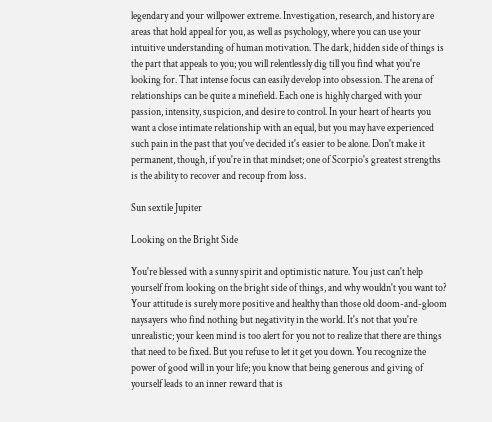legendary and your willpower extreme. Investigation, research, and history are areas that hold appeal for you, as well as psychology, where you can use your intuitive understanding of human motivation. The dark, hidden side of things is the part that appeals to you; you will relentlessly dig till you find what you're looking for. That intense focus can easily develop into obsession. The arena of relationships can be quite a minefield. Each one is highly charged with your passion, intensity, suspicion, and desire to control. In your heart of hearts you want a close intimate relationship with an equal, but you may have experienced such pain in the past that you've decided it's easier to be alone. Don't make it permanent, though, if you're in that mindset; one of Scorpio's greatest strengths is the ability to recover and recoup from loss.

Sun sextile Jupiter

Looking on the Bright Side

You're blessed with a sunny spirit and optimistic nature. You just can't help yourself from looking on the bright side of things, and why wouldn't you want to? Your attitude is surely more positive and healthy than those old doom-and-gloom naysayers who find nothing but negativity in the world. It's not that you're unrealistic; your keen mind is too alert for you not to realize that there are things that need to be fixed. But you refuse to let it get you down. You recognize the power of good will in your life; you know that being generous and giving of yourself leads to an inner reward that is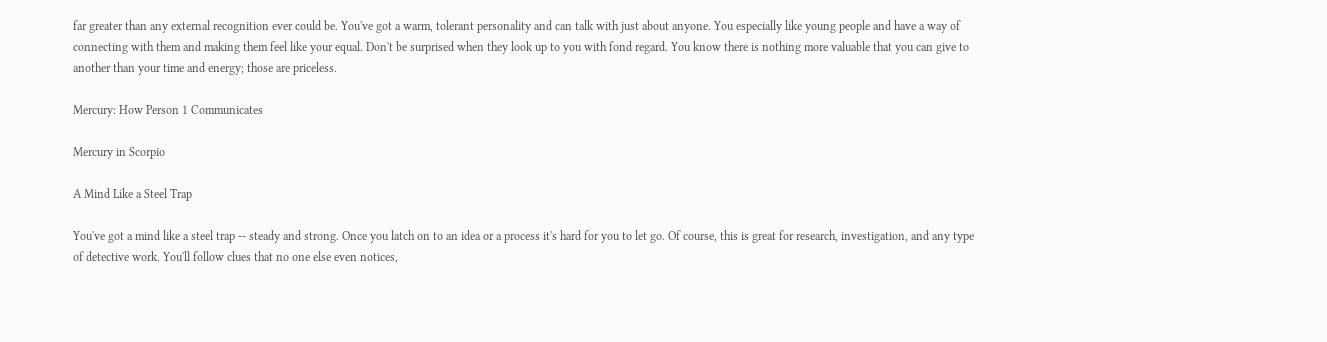far greater than any external recognition ever could be. You've got a warm, tolerant personality and can talk with just about anyone. You especially like young people and have a way of connecting with them and making them feel like your equal. Don't be surprised when they look up to you with fond regard. You know there is nothing more valuable that you can give to another than your time and energy; those are priceless.

Mercury: How Person 1 Communicates

Mercury in Scorpio

A Mind Like a Steel Trap

You've got a mind like a steel trap -- steady and strong. Once you latch on to an idea or a process it's hard for you to let go. Of course, this is great for research, investigation, and any type of detective work. You'll follow clues that no one else even notices,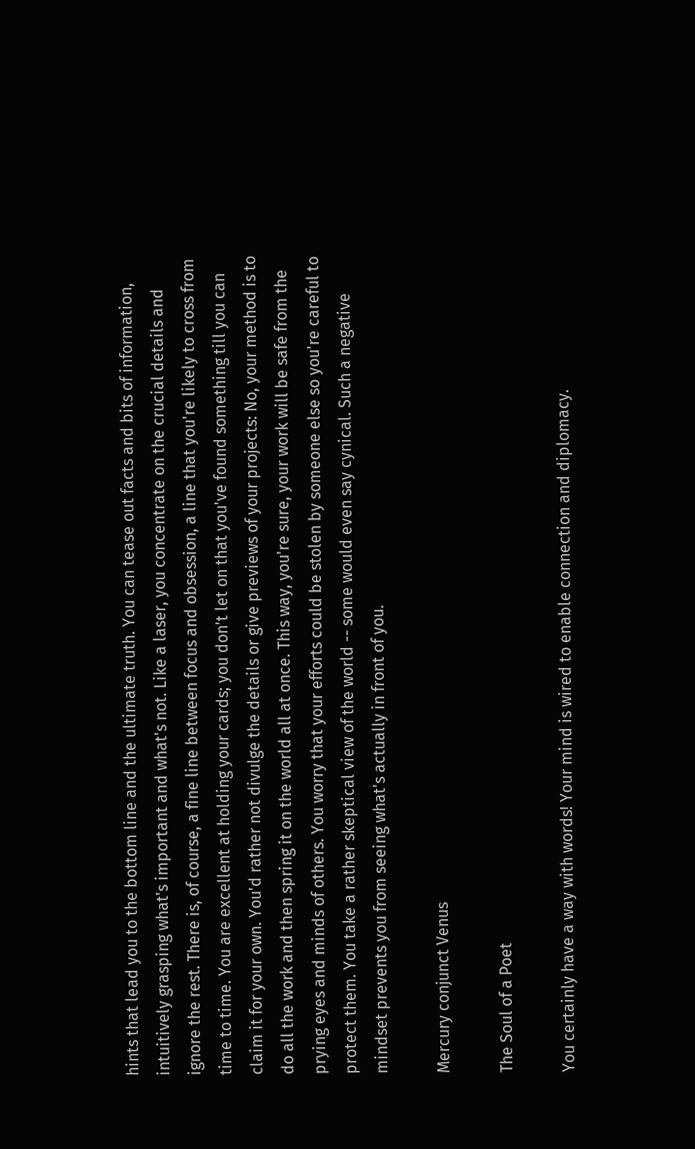hints that lead you to the bottom line and the ultimate truth. You can tease out facts and bits of information, intuitively grasping what's important and what's not. Like a laser, you concentrate on the crucial details and ignore the rest. There is, of course, a fine line between focus and obsession, a line that you're likely to cross from time to time. You are excellent at holding your cards; you don't let on that you've found something till you can claim it for your own. You'd rather not divulge the details or give previews of your projects: No, your method is to do all the work and then spring it on the world all at once. This way, you're sure, your work will be safe from the prying eyes and minds of others. You worry that your efforts could be stolen by someone else so you're careful to protect them. You take a rather skeptical view of the world -- some would even say cynical. Such a negative mindset prevents you from seeing what's actually in front of you.

Mercury conjunct Venus

The Soul of a Poet

You certainly have a way with words! Your mind is wired to enable connection and diplomacy.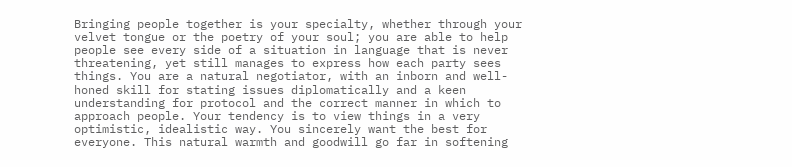Bringing people together is your specialty, whether through your velvet tongue or the poetry of your soul; you are able to help people see every side of a situation in language that is never threatening, yet still manages to express how each party sees things. You are a natural negotiator, with an inborn and well-honed skill for stating issues diplomatically and a keen understanding for protocol and the correct manner in which to approach people. Your tendency is to view things in a very optimistic, idealistic way. You sincerely want the best for everyone. This natural warmth and goodwill go far in softening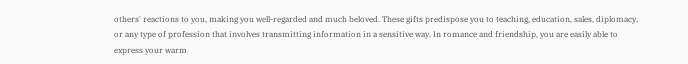others' reactions to you, making you well-regarded and much beloved. These gifts predispose you to teaching, education, sales, diplomacy, or any type of profession that involves transmitting information in a sensitive way. In romance and friendship, you are easily able to express your warm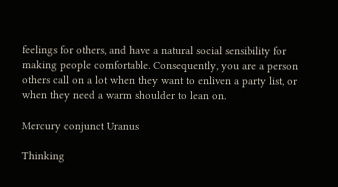feelings for others, and have a natural social sensibility for making people comfortable. Consequently, you are a person others call on a lot when they want to enliven a party list, or when they need a warm shoulder to lean on.

Mercury conjunct Uranus

Thinking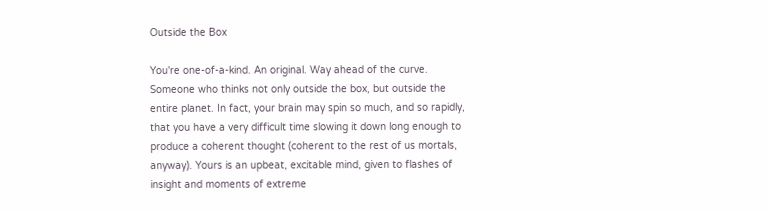Outside the Box

You're one-of-a-kind. An original. Way ahead of the curve. Someone who thinks not only outside the box, but outside the entire planet. In fact, your brain may spin so much, and so rapidly, that you have a very difficult time slowing it down long enough to produce a coherent thought (coherent to the rest of us mortals, anyway). Yours is an upbeat, excitable mind, given to flashes of insight and moments of extreme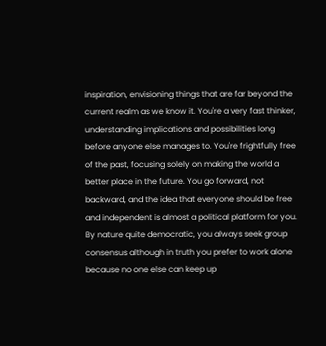inspiration, envisioning things that are far beyond the current realm as we know it. You're a very fast thinker, understanding implications and possibilities long before anyone else manages to. You're frightfully free of the past, focusing solely on making the world a better place in the future. You go forward, not backward, and the idea that everyone should be free and independent is almost a political platform for you. By nature quite democratic, you always seek group consensus although in truth you prefer to work alone because no one else can keep up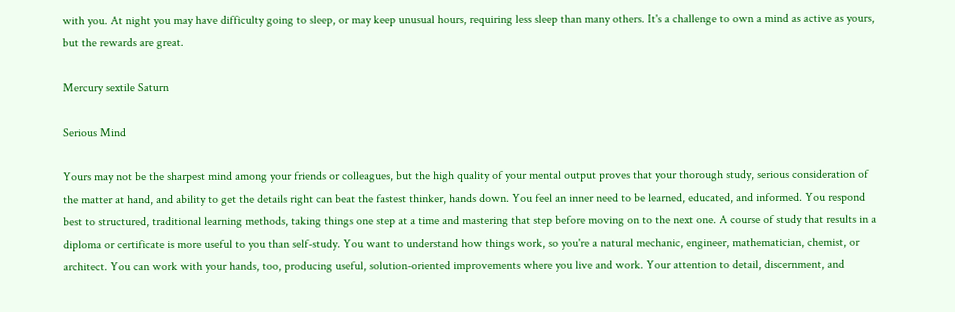with you. At night you may have difficulty going to sleep, or may keep unusual hours, requiring less sleep than many others. It's a challenge to own a mind as active as yours, but the rewards are great.

Mercury sextile Saturn

Serious Mind

Yours may not be the sharpest mind among your friends or colleagues, but the high quality of your mental output proves that your thorough study, serious consideration of the matter at hand, and ability to get the details right can beat the fastest thinker, hands down. You feel an inner need to be learned, educated, and informed. You respond best to structured, traditional learning methods, taking things one step at a time and mastering that step before moving on to the next one. A course of study that results in a diploma or certificate is more useful to you than self-study. You want to understand how things work, so you're a natural mechanic, engineer, mathematician, chemist, or architect. You can work with your hands, too, producing useful, solution-oriented improvements where you live and work. Your attention to detail, discernment, and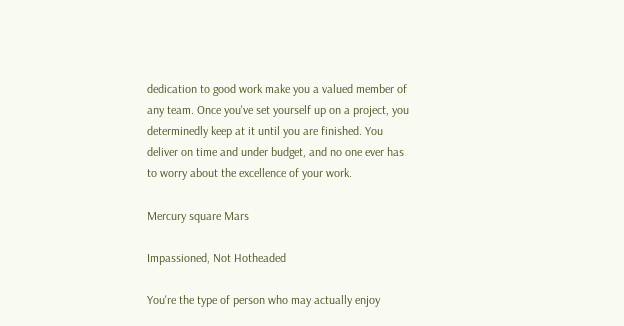dedication to good work make you a valued member of any team. Once you've set yourself up on a project, you determinedly keep at it until you are finished. You deliver on time and under budget, and no one ever has to worry about the excellence of your work.

Mercury square Mars

Impassioned, Not Hotheaded

You're the type of person who may actually enjoy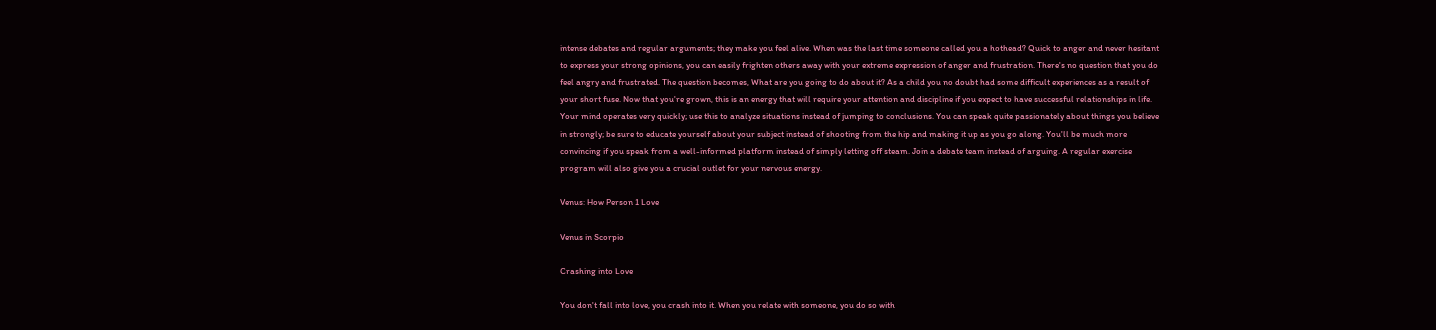intense debates and regular arguments; they make you feel alive. When was the last time someone called you a hothead? Quick to anger and never hesitant to express your strong opinions, you can easily frighten others away with your extreme expression of anger and frustration. There's no question that you do feel angry and frustrated. The question becomes, What are you going to do about it? As a child you no doubt had some difficult experiences as a result of your short fuse. Now that you're grown, this is an energy that will require your attention and discipline if you expect to have successful relationships in life. Your mind operates very quickly; use this to analyze situations instead of jumping to conclusions. You can speak quite passionately about things you believe in strongly; be sure to educate yourself about your subject instead of shooting from the hip and making it up as you go along. You'll be much more convincing if you speak from a well-informed platform instead of simply letting off steam. Join a debate team instead of arguing. A regular exercise program will also give you a crucial outlet for your nervous energy.

Venus: How Person 1 Love

Venus in Scorpio

Crashing into Love

You don't fall into love, you crash into it. When you relate with someone, you do so with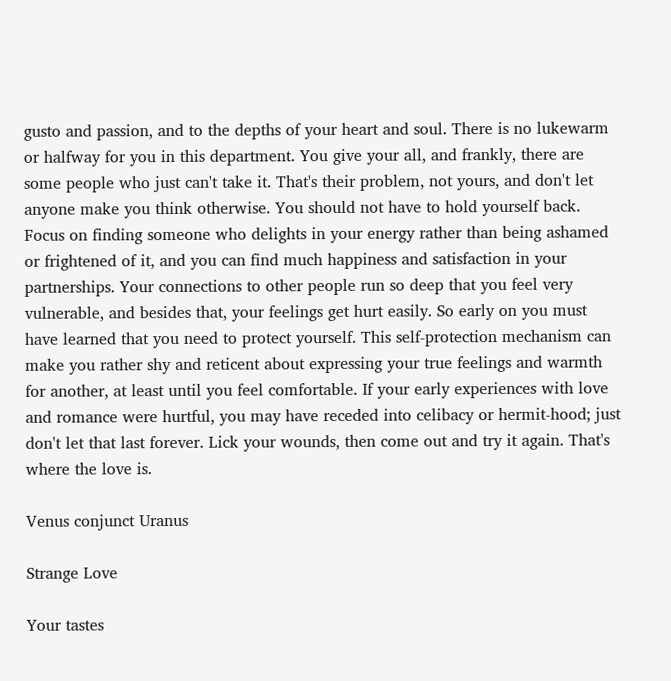gusto and passion, and to the depths of your heart and soul. There is no lukewarm or halfway for you in this department. You give your all, and frankly, there are some people who just can't take it. That's their problem, not yours, and don't let anyone make you think otherwise. You should not have to hold yourself back. Focus on finding someone who delights in your energy rather than being ashamed or frightened of it, and you can find much happiness and satisfaction in your partnerships. Your connections to other people run so deep that you feel very vulnerable, and besides that, your feelings get hurt easily. So early on you must have learned that you need to protect yourself. This self-protection mechanism can make you rather shy and reticent about expressing your true feelings and warmth for another, at least until you feel comfortable. If your early experiences with love and romance were hurtful, you may have receded into celibacy or hermit-hood; just don't let that last forever. Lick your wounds, then come out and try it again. That's where the love is.

Venus conjunct Uranus

Strange Love

Your tastes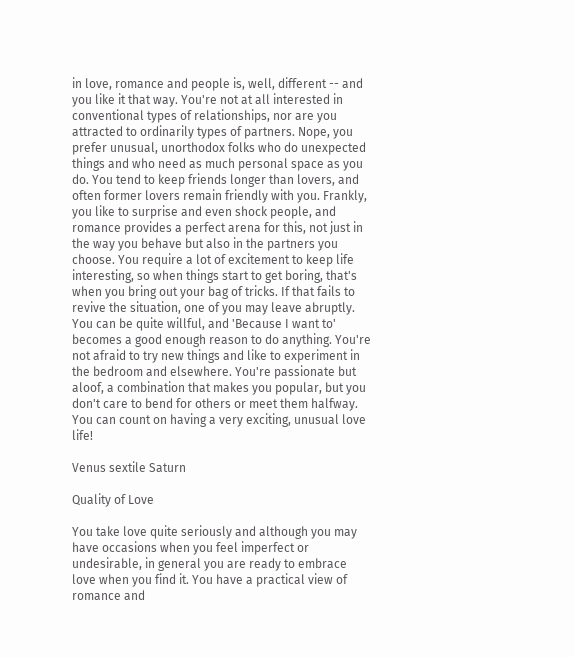in love, romance and people is, well, different -- and you like it that way. You're not at all interested in conventional types of relationships, nor are you attracted to ordinarily types of partners. Nope, you prefer unusual, unorthodox folks who do unexpected things and who need as much personal space as you do. You tend to keep friends longer than lovers, and often former lovers remain friendly with you. Frankly, you like to surprise and even shock people, and romance provides a perfect arena for this, not just in the way you behave but also in the partners you choose. You require a lot of excitement to keep life interesting, so when things start to get boring, that's when you bring out your bag of tricks. If that fails to revive the situation, one of you may leave abruptly. You can be quite willful, and 'Because I want to' becomes a good enough reason to do anything. You're not afraid to try new things and like to experiment in the bedroom and elsewhere. You're passionate but aloof, a combination that makes you popular, but you don't care to bend for others or meet them halfway. You can count on having a very exciting, unusual love life!

Venus sextile Saturn

Quality of Love

You take love quite seriously and although you may have occasions when you feel imperfect or undesirable, in general you are ready to embrace love when you find it. You have a practical view of romance and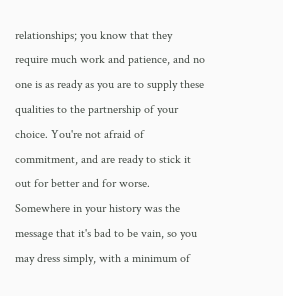relationships; you know that they require much work and patience, and no one is as ready as you are to supply these qualities to the partnership of your choice. You're not afraid of commitment, and are ready to stick it out for better and for worse. Somewhere in your history was the message that it's bad to be vain, so you may dress simply, with a minimum of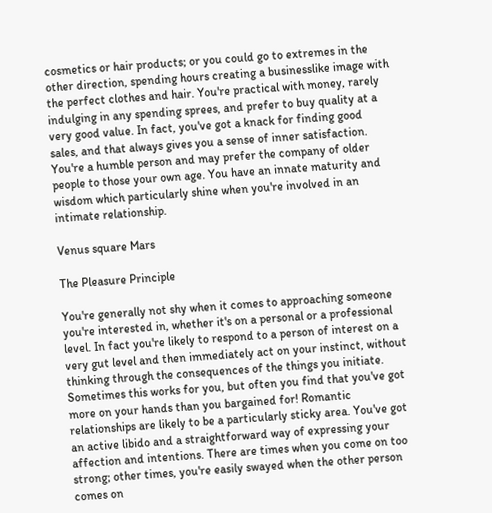cosmetics or hair products; or you could go to extremes in the other direction, spending hours creating a businesslike image with the perfect clothes and hair. You're practical with money, rarely indulging in any spending sprees, and prefer to buy quality at a very good value. In fact, you've got a knack for finding good sales, and that always gives you a sense of inner satisfaction. You're a humble person and may prefer the company of older people to those your own age. You have an innate maturity and wisdom which particularly shine when you're involved in an intimate relationship.

Venus square Mars

The Pleasure Principle

You're generally not shy when it comes to approaching someone you're interested in, whether it's on a personal or a professional level. In fact you're likely to respond to a person of interest on a very gut level and then immediately act on your instinct, without thinking through the consequences of the things you initiate. Sometimes this works for you, but often you find that you've got more on your hands than you bargained for! Romantic relationships are likely to be a particularly sticky area. You've got an active libido and a straightforward way of expressing your affection and intentions. There are times when you come on too strong; other times, you're easily swayed when the other person comes on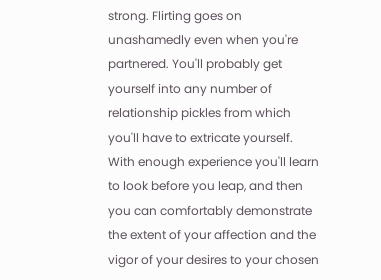strong. Flirting goes on unashamedly even when you're partnered. You'll probably get yourself into any number of relationship pickles from which you'll have to extricate yourself. With enough experience you'll learn to look before you leap, and then you can comfortably demonstrate the extent of your affection and the vigor of your desires to your chosen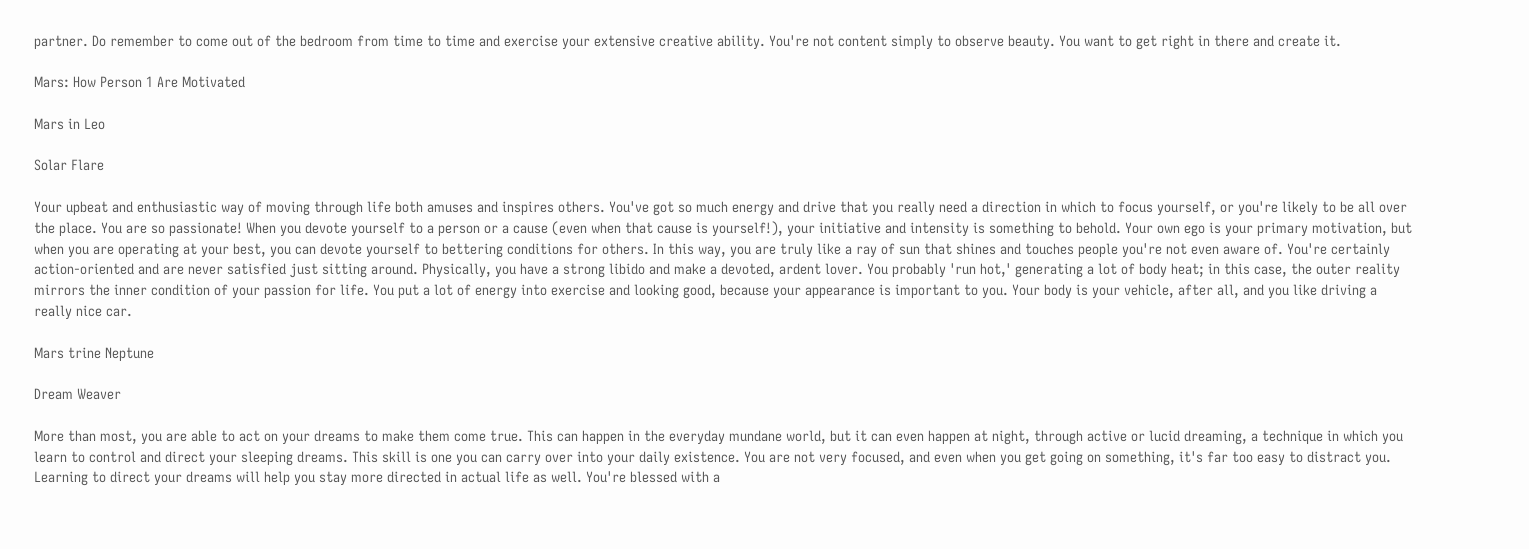partner. Do remember to come out of the bedroom from time to time and exercise your extensive creative ability. You're not content simply to observe beauty. You want to get right in there and create it.

Mars: How Person 1 Are Motivated

Mars in Leo

Solar Flare

Your upbeat and enthusiastic way of moving through life both amuses and inspires others. You've got so much energy and drive that you really need a direction in which to focus yourself, or you're likely to be all over the place. You are so passionate! When you devote yourself to a person or a cause (even when that cause is yourself!), your initiative and intensity is something to behold. Your own ego is your primary motivation, but when you are operating at your best, you can devote yourself to bettering conditions for others. In this way, you are truly like a ray of sun that shines and touches people you're not even aware of. You're certainly action-oriented and are never satisfied just sitting around. Physically, you have a strong libido and make a devoted, ardent lover. You probably 'run hot,' generating a lot of body heat; in this case, the outer reality mirrors the inner condition of your passion for life. You put a lot of energy into exercise and looking good, because your appearance is important to you. Your body is your vehicle, after all, and you like driving a really nice car.

Mars trine Neptune

Dream Weaver

More than most, you are able to act on your dreams to make them come true. This can happen in the everyday mundane world, but it can even happen at night, through active or lucid dreaming, a technique in which you learn to control and direct your sleeping dreams. This skill is one you can carry over into your daily existence. You are not very focused, and even when you get going on something, it's far too easy to distract you. Learning to direct your dreams will help you stay more directed in actual life as well. You're blessed with a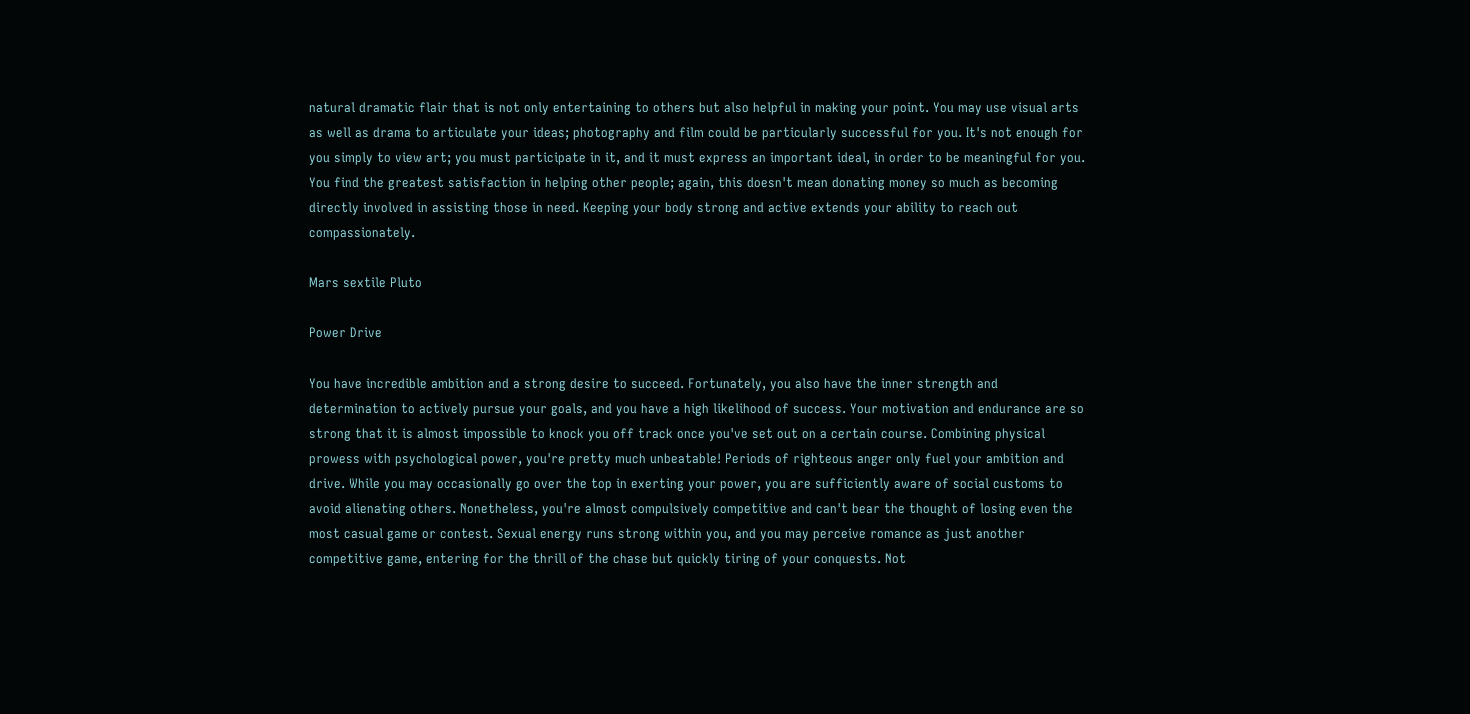natural dramatic flair that is not only entertaining to others but also helpful in making your point. You may use visual arts as well as drama to articulate your ideas; photography and film could be particularly successful for you. It's not enough for you simply to view art; you must participate in it, and it must express an important ideal, in order to be meaningful for you. You find the greatest satisfaction in helping other people; again, this doesn't mean donating money so much as becoming directly involved in assisting those in need. Keeping your body strong and active extends your ability to reach out compassionately.

Mars sextile Pluto

Power Drive

You have incredible ambition and a strong desire to succeed. Fortunately, you also have the inner strength and determination to actively pursue your goals, and you have a high likelihood of success. Your motivation and endurance are so strong that it is almost impossible to knock you off track once you've set out on a certain course. Combining physical prowess with psychological power, you're pretty much unbeatable! Periods of righteous anger only fuel your ambition and drive. While you may occasionally go over the top in exerting your power, you are sufficiently aware of social customs to avoid alienating others. Nonetheless, you're almost compulsively competitive and can't bear the thought of losing even the most casual game or contest. Sexual energy runs strong within you, and you may perceive romance as just another competitive game, entering for the thrill of the chase but quickly tiring of your conquests. Not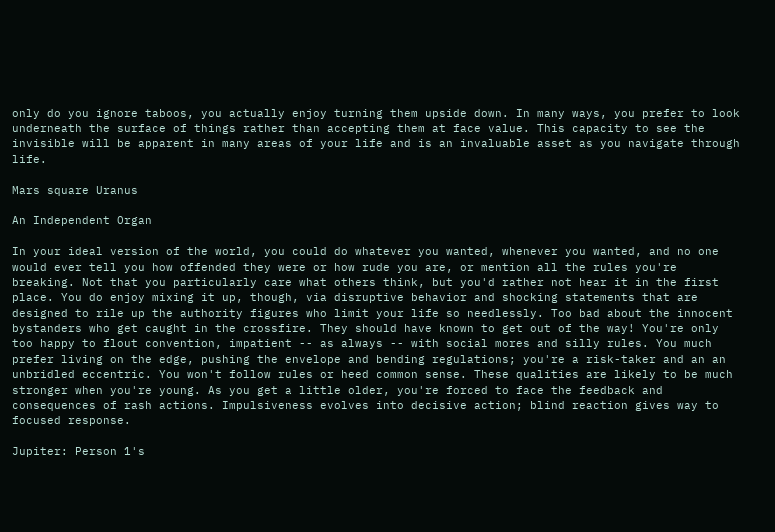only do you ignore taboos, you actually enjoy turning them upside down. In many ways, you prefer to look underneath the surface of things rather than accepting them at face value. This capacity to see the invisible will be apparent in many areas of your life and is an invaluable asset as you navigate through life.

Mars square Uranus

An Independent Organ

In your ideal version of the world, you could do whatever you wanted, whenever you wanted, and no one would ever tell you how offended they were or how rude you are, or mention all the rules you're breaking. Not that you particularly care what others think, but you'd rather not hear it in the first place. You do enjoy mixing it up, though, via disruptive behavior and shocking statements that are designed to rile up the authority figures who limit your life so needlessly. Too bad about the innocent bystanders who get caught in the crossfire. They should have known to get out of the way! You're only too happy to flout convention, impatient -- as always -- with social mores and silly rules. You much prefer living on the edge, pushing the envelope and bending regulations; you're a risk-taker and an an unbridled eccentric. You won't follow rules or heed common sense. These qualities are likely to be much stronger when you're young. As you get a little older, you're forced to face the feedback and consequences of rash actions. Impulsiveness evolves into decisive action; blind reaction gives way to focused response.

Jupiter: Person 1's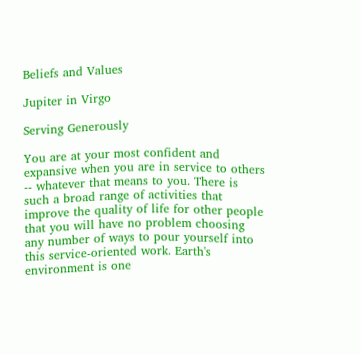Beliefs and Values

Jupiter in Virgo

Serving Generously

You are at your most confident and expansive when you are in service to others -- whatever that means to you. There is such a broad range of activities that improve the quality of life for other people that you will have no problem choosing any number of ways to pour yourself into this service-oriented work. Earth's environment is one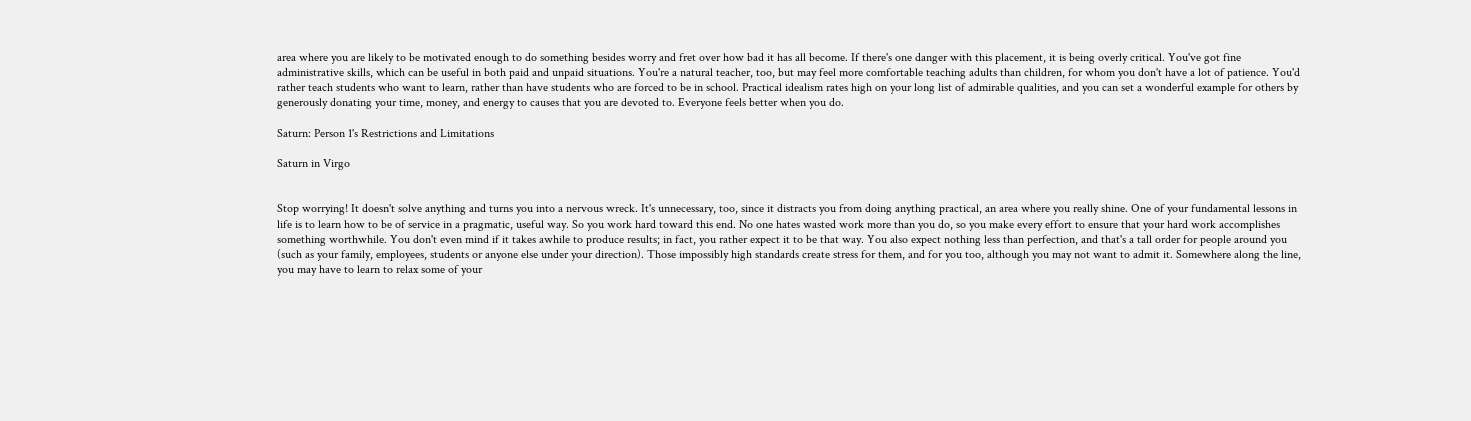area where you are likely to be motivated enough to do something besides worry and fret over how bad it has all become. If there's one danger with this placement, it is being overly critical. You've got fine administrative skills, which can be useful in both paid and unpaid situations. You're a natural teacher, too, but may feel more comfortable teaching adults than children, for whom you don't have a lot of patience. You'd rather teach students who want to learn, rather than have students who are forced to be in school. Practical idealism rates high on your long list of admirable qualities, and you can set a wonderful example for others by generously donating your time, money, and energy to causes that you are devoted to. Everyone feels better when you do.

Saturn: Person 1's Restrictions and Limitations

Saturn in Virgo


Stop worrying! It doesn't solve anything and turns you into a nervous wreck. It's unnecessary, too, since it distracts you from doing anything practical, an area where you really shine. One of your fundamental lessons in life is to learn how to be of service in a pragmatic, useful way. So you work hard toward this end. No one hates wasted work more than you do, so you make every effort to ensure that your hard work accomplishes something worthwhile. You don't even mind if it takes awhile to produce results; in fact, you rather expect it to be that way. You also expect nothing less than perfection, and that's a tall order for people around you (such as your family, employees, students or anyone else under your direction). Those impossibly high standards create stress for them, and for you too, although you may not want to admit it. Somewhere along the line, you may have to learn to relax some of your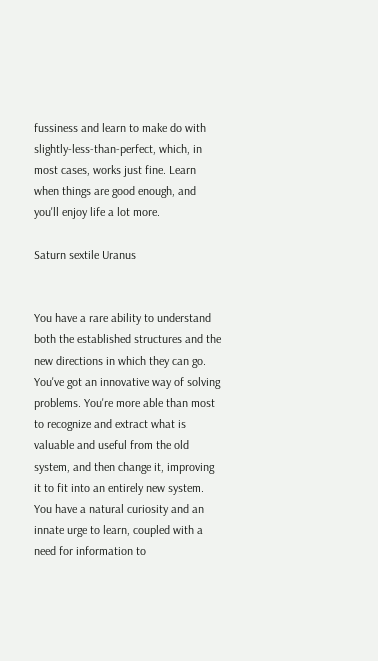fussiness and learn to make do with slightly-less-than-perfect, which, in most cases, works just fine. Learn when things are good enough, and you'll enjoy life a lot more.

Saturn sextile Uranus


You have a rare ability to understand both the established structures and the new directions in which they can go. You've got an innovative way of solving problems. You're more able than most to recognize and extract what is valuable and useful from the old system, and then change it, improving it to fit into an entirely new system. You have a natural curiosity and an innate urge to learn, coupled with a need for information to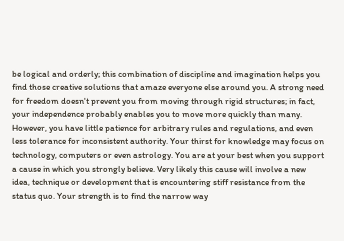be logical and orderly; this combination of discipline and imagination helps you find those creative solutions that amaze everyone else around you. A strong need for freedom doesn't prevent you from moving through rigid structures; in fact, your independence probably enables you to move more quickly than many. However, you have little patience for arbitrary rules and regulations, and even less tolerance for inconsistent authority. Your thirst for knowledge may focus on technology, computers or even astrology. You are at your best when you support a cause in which you strongly believe. Very likely this cause will involve a new idea, technique or development that is encountering stiff resistance from the status quo. Your strength is to find the narrow way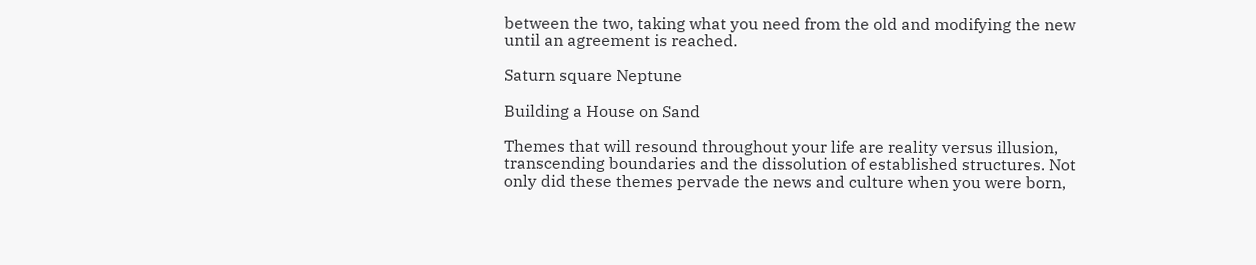between the two, taking what you need from the old and modifying the new until an agreement is reached.

Saturn square Neptune

Building a House on Sand

Themes that will resound throughout your life are reality versus illusion, transcending boundaries and the dissolution of established structures. Not only did these themes pervade the news and culture when you were born,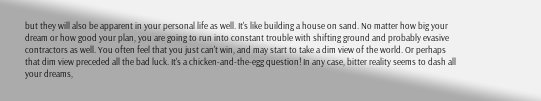but they will also be apparent in your personal life as well. It's like building a house on sand. No matter how big your dream or how good your plan, you are going to run into constant trouble with shifting ground and probably evasive contractors as well. You often feel that you just can't win, and may start to take a dim view of the world. Or perhaps that dim view preceded all the bad luck. It's a chicken-and-the-egg question! In any case, bitter reality seems to dash all your dreams,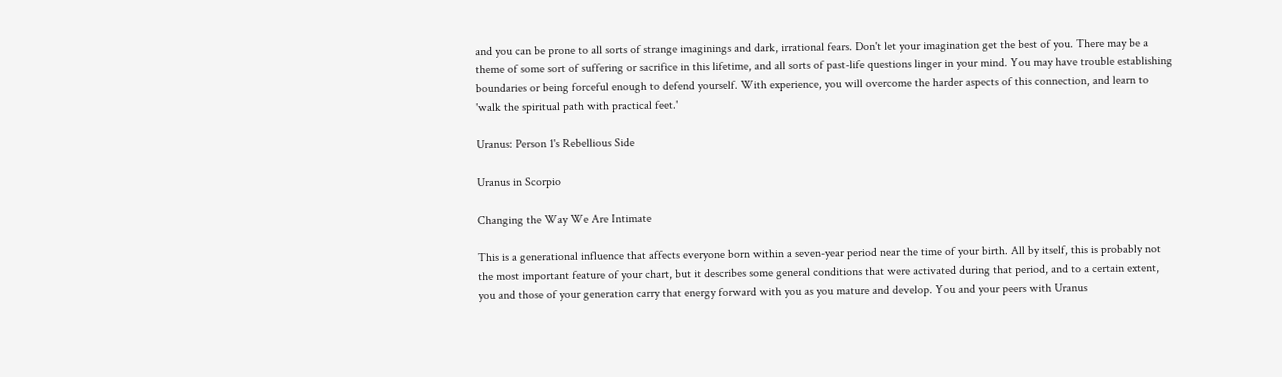and you can be prone to all sorts of strange imaginings and dark, irrational fears. Don't let your imagination get the best of you. There may be a theme of some sort of suffering or sacrifice in this lifetime, and all sorts of past-life questions linger in your mind. You may have trouble establishing boundaries or being forceful enough to defend yourself. With experience, you will overcome the harder aspects of this connection, and learn to 'walk the spiritual path with practical feet.'

Uranus: Person 1's Rebellious Side

Uranus in Scorpio

Changing the Way We Are Intimate

This is a generational influence that affects everyone born within a seven-year period near the time of your birth. All by itself, this is probably not the most important feature of your chart, but it describes some general conditions that were activated during that period, and to a certain extent, you and those of your generation carry that energy forward with you as you mature and develop. You and your peers with Uranus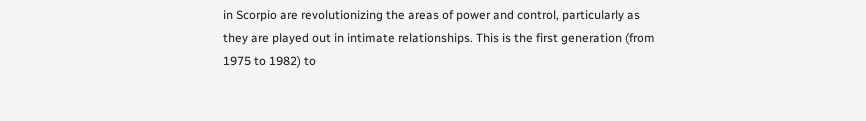in Scorpio are revolutionizing the areas of power and control, particularly as they are played out in intimate relationships. This is the first generation (from 1975 to 1982) to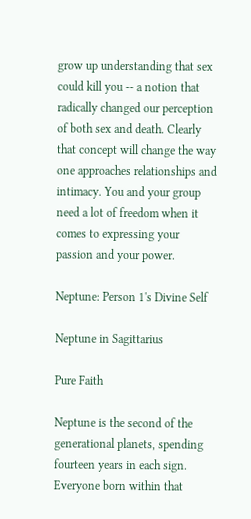grow up understanding that sex could kill you -- a notion that radically changed our perception of both sex and death. Clearly that concept will change the way one approaches relationships and intimacy. You and your group need a lot of freedom when it comes to expressing your passion and your power.

Neptune: Person 1's Divine Self

Neptune in Sagittarius

Pure Faith

Neptune is the second of the generational planets, spending fourteen years in each sign. Everyone born within that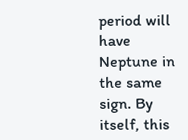period will have Neptune in the same sign. By itself, this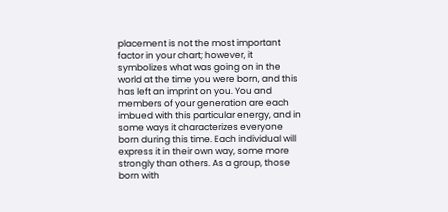placement is not the most important factor in your chart; however, it symbolizes what was going on in the world at the time you were born, and this has left an imprint on you. You and members of your generation are each imbued with this particular energy, and in some ways it characterizes everyone born during this time. Each individual will express it in their own way, some more strongly than others. As a group, those born with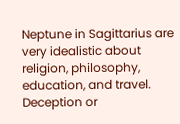Neptune in Sagittarius are very idealistic about religion, philosophy, education, and travel. Deception or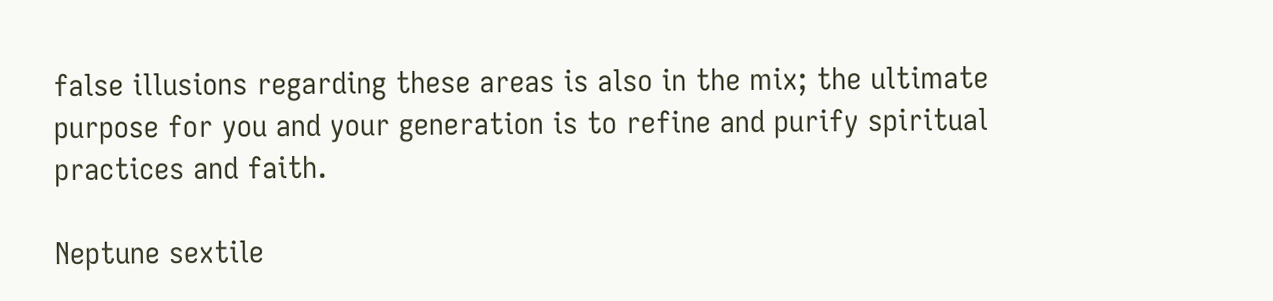false illusions regarding these areas is also in the mix; the ultimate purpose for you and your generation is to refine and purify spiritual practices and faith.

Neptune sextile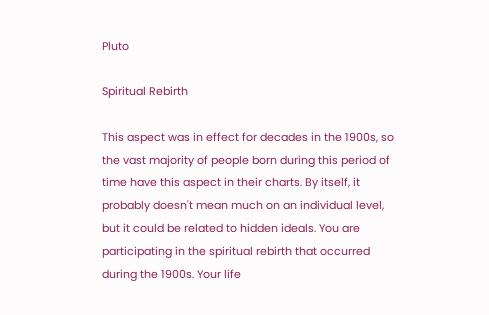Pluto

Spiritual Rebirth

This aspect was in effect for decades in the 1900s, so the vast majority of people born during this period of time have this aspect in their charts. By itself, it probably doesn't mean much on an individual level, but it could be related to hidden ideals. You are participating in the spiritual rebirth that occurred during the 1900s. Your life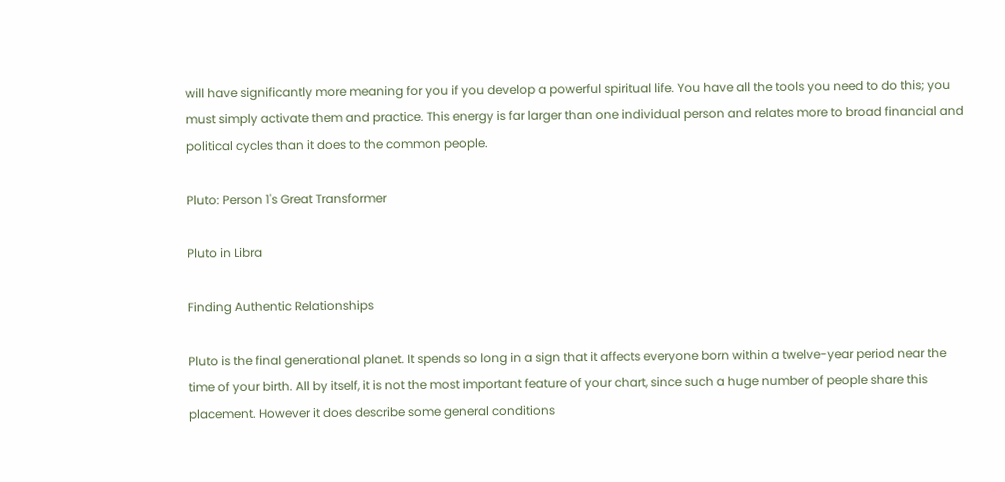will have significantly more meaning for you if you develop a powerful spiritual life. You have all the tools you need to do this; you must simply activate them and practice. This energy is far larger than one individual person and relates more to broad financial and political cycles than it does to the common people.

Pluto: Person 1's Great Transformer

Pluto in Libra

Finding Authentic Relationships

Pluto is the final generational planet. It spends so long in a sign that it affects everyone born within a twelve-year period near the time of your birth. All by itself, it is not the most important feature of your chart, since such a huge number of people share this placement. However it does describe some general conditions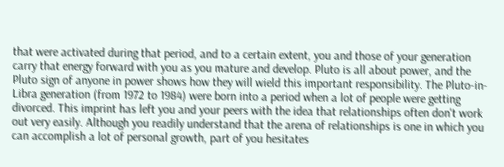that were activated during that period, and to a certain extent, you and those of your generation carry that energy forward with you as you mature and develop. Pluto is all about power, and the Pluto sign of anyone in power shows how they will wield this important responsibility. The Pluto-in-Libra generation (from 1972 to 1984) were born into a period when a lot of people were getting divorced. This imprint has left you and your peers with the idea that relationships often don't work out very easily. Although you readily understand that the arena of relationships is one in which you can accomplish a lot of personal growth, part of you hesitates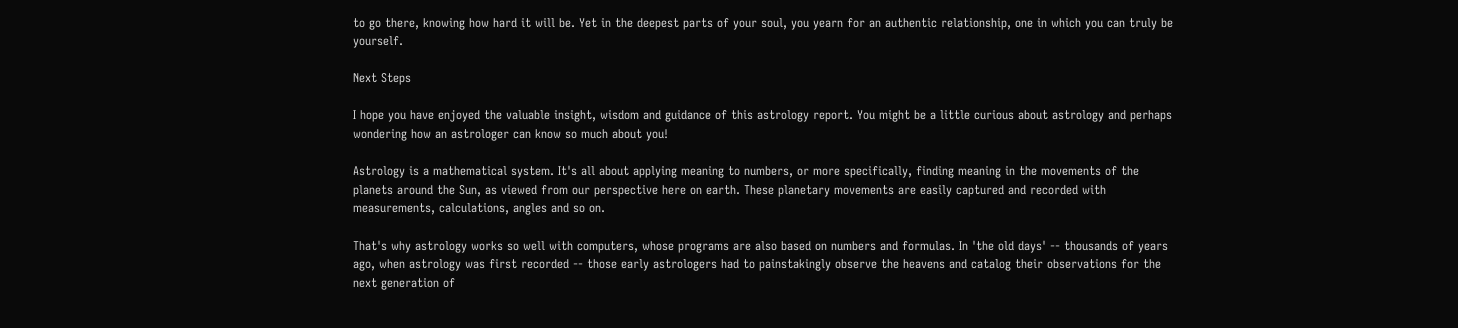to go there, knowing how hard it will be. Yet in the deepest parts of your soul, you yearn for an authentic relationship, one in which you can truly be yourself.

Next Steps

I hope you have enjoyed the valuable insight, wisdom and guidance of this astrology report. You might be a little curious about astrology and perhaps wondering how an astrologer can know so much about you!

Astrology is a mathematical system. It's all about applying meaning to numbers, or more specifically, finding meaning in the movements of the planets around the Sun, as viewed from our perspective here on earth. These planetary movements are easily captured and recorded with measurements, calculations, angles and so on.

That's why astrology works so well with computers, whose programs are also based on numbers and formulas. In 'the old days' -- thousands of years ago, when astrology was first recorded -- those early astrologers had to painstakingly observe the heavens and catalog their observations for the next generation of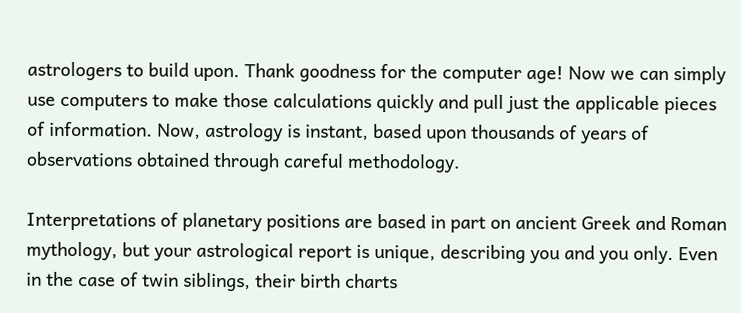astrologers to build upon. Thank goodness for the computer age! Now we can simply use computers to make those calculations quickly and pull just the applicable pieces of information. Now, astrology is instant, based upon thousands of years of observations obtained through careful methodology.

Interpretations of planetary positions are based in part on ancient Greek and Roman mythology, but your astrological report is unique, describing you and you only. Even in the case of twin siblings, their birth charts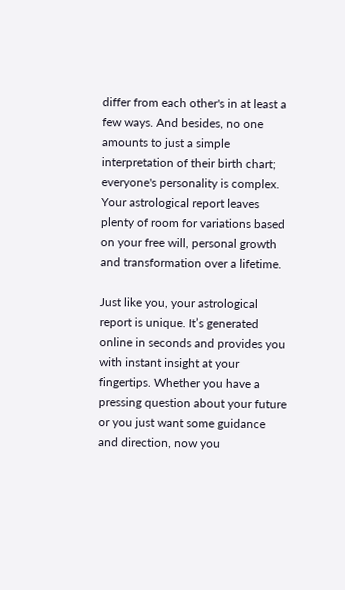differ from each other's in at least a few ways. And besides, no one amounts to just a simple interpretation of their birth chart; everyone's personality is complex. Your astrological report leaves plenty of room for variations based on your free will, personal growth and transformation over a lifetime.

Just like you, your astrological report is unique. It’s generated online in seconds and provides you with instant insight at your fingertips. Whether you have a pressing question about your future or you just want some guidance and direction, now you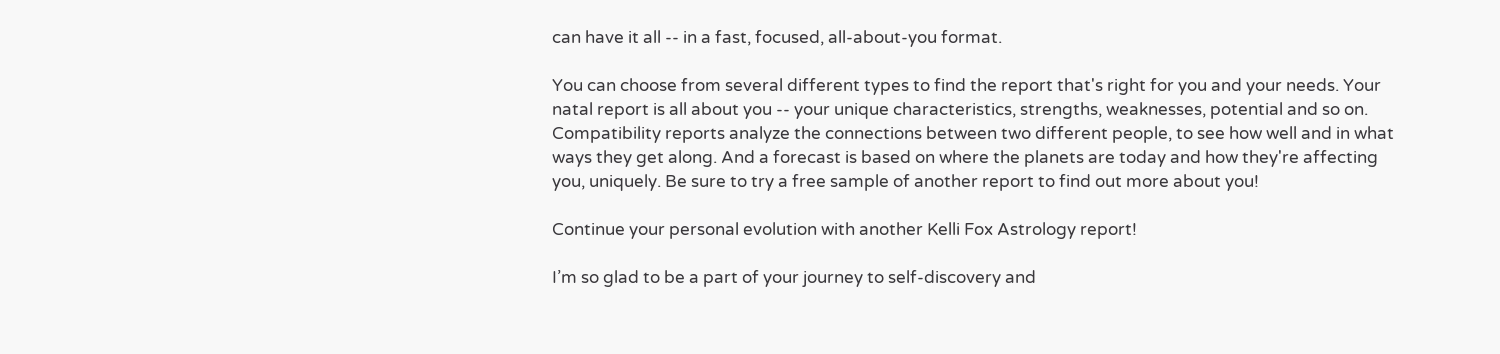can have it all -- in a fast, focused, all-about-you format.

You can choose from several different types to find the report that's right for you and your needs. Your natal report is all about you -- your unique characteristics, strengths, weaknesses, potential and so on. Compatibility reports analyze the connections between two different people, to see how well and in what ways they get along. And a forecast is based on where the planets are today and how they're affecting you, uniquely. Be sure to try a free sample of another report to find out more about you!

Continue your personal evolution with another Kelli Fox Astrology report!

I’m so glad to be a part of your journey to self-discovery and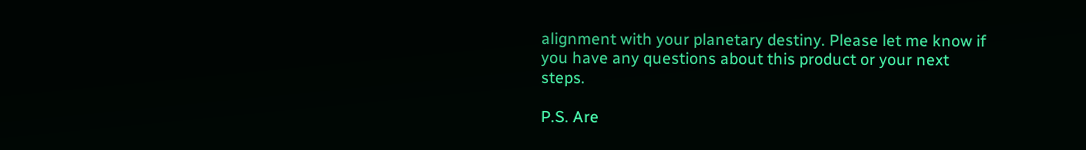alignment with your planetary destiny. Please let me know if you have any questions about this product or your next steps.

P.S. Are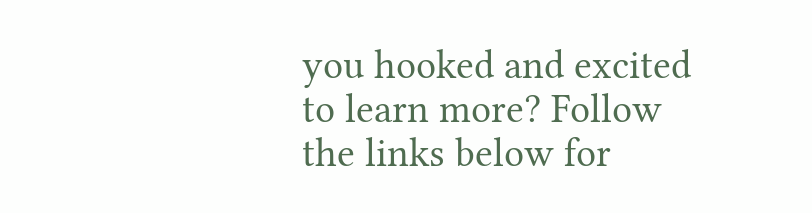you hooked and excited to learn more? Follow the links below for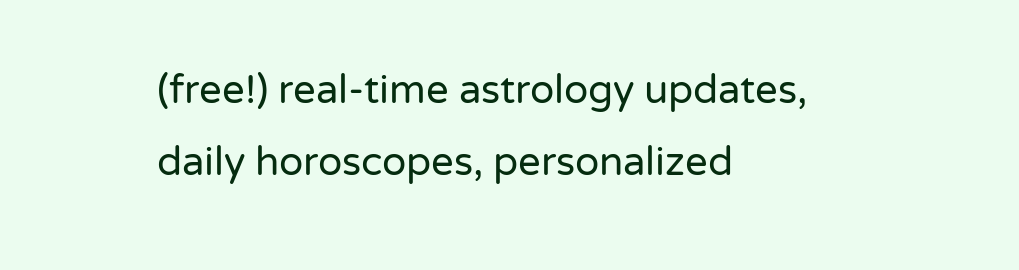(free!) real-time astrology updates, daily horoscopes, personalized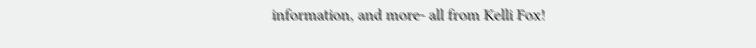information, and more- all from Kelli Fox!